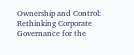Ownership and Control: Rethinking Corporate Governance for the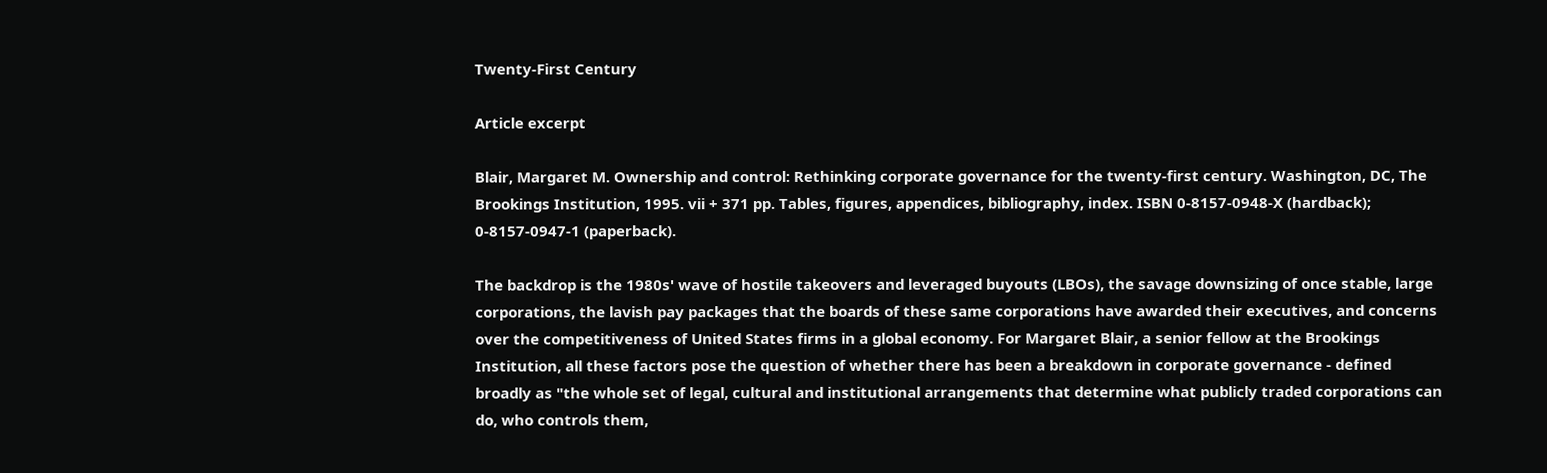Twenty-First Century

Article excerpt

Blair, Margaret M. Ownership and control: Rethinking corporate governance for the twenty-first century. Washington, DC, The Brookings Institution, 1995. vii + 371 pp. Tables, figures, appendices, bibliography, index. ISBN 0-8157-0948-X (hardback); 0-8157-0947-1 (paperback).

The backdrop is the 1980s' wave of hostile takeovers and leveraged buyouts (LBOs), the savage downsizing of once stable, large corporations, the lavish pay packages that the boards of these same corporations have awarded their executives, and concerns over the competitiveness of United States firms in a global economy. For Margaret Blair, a senior fellow at the Brookings Institution, all these factors pose the question of whether there has been a breakdown in corporate governance - defined broadly as "the whole set of legal, cultural and institutional arrangements that determine what publicly traded corporations can do, who controls them,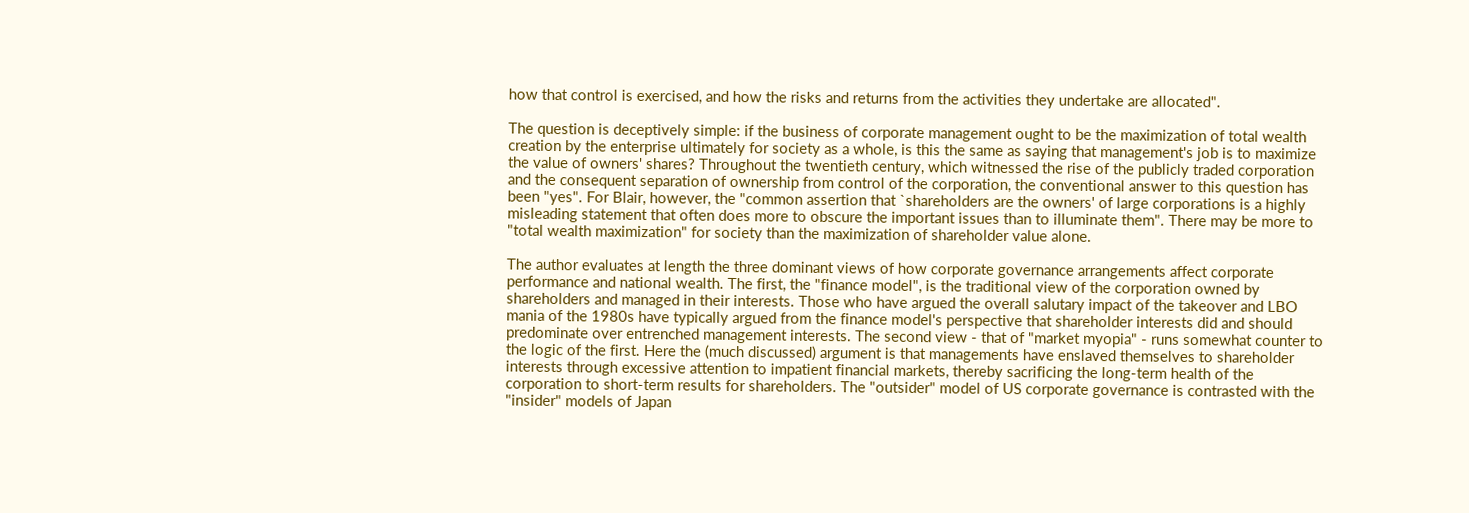how that control is exercised, and how the risks and returns from the activities they undertake are allocated".

The question is deceptively simple: if the business of corporate management ought to be the maximization of total wealth creation by the enterprise ultimately for society as a whole, is this the same as saying that management's job is to maximize the value of owners' shares? Throughout the twentieth century, which witnessed the rise of the publicly traded corporation and the consequent separation of ownership from control of the corporation, the conventional answer to this question has been "yes". For Blair, however, the "common assertion that `shareholders are the owners' of large corporations is a highly misleading statement that often does more to obscure the important issues than to illuminate them". There may be more to "total wealth maximization" for society than the maximization of shareholder value alone.

The author evaluates at length the three dominant views of how corporate governance arrangements affect corporate performance and national wealth. The first, the "finance model", is the traditional view of the corporation owned by shareholders and managed in their interests. Those who have argued the overall salutary impact of the takeover and LBO mania of the 1980s have typically argued from the finance model's perspective that shareholder interests did and should predominate over entrenched management interests. The second view - that of "market myopia" - runs somewhat counter to the logic of the first. Here the (much discussed) argument is that managements have enslaved themselves to shareholder interests through excessive attention to impatient financial markets, thereby sacrificing the long-term health of the corporation to short-term results for shareholders. The "outsider" model of US corporate governance is contrasted with the "insider" models of Japan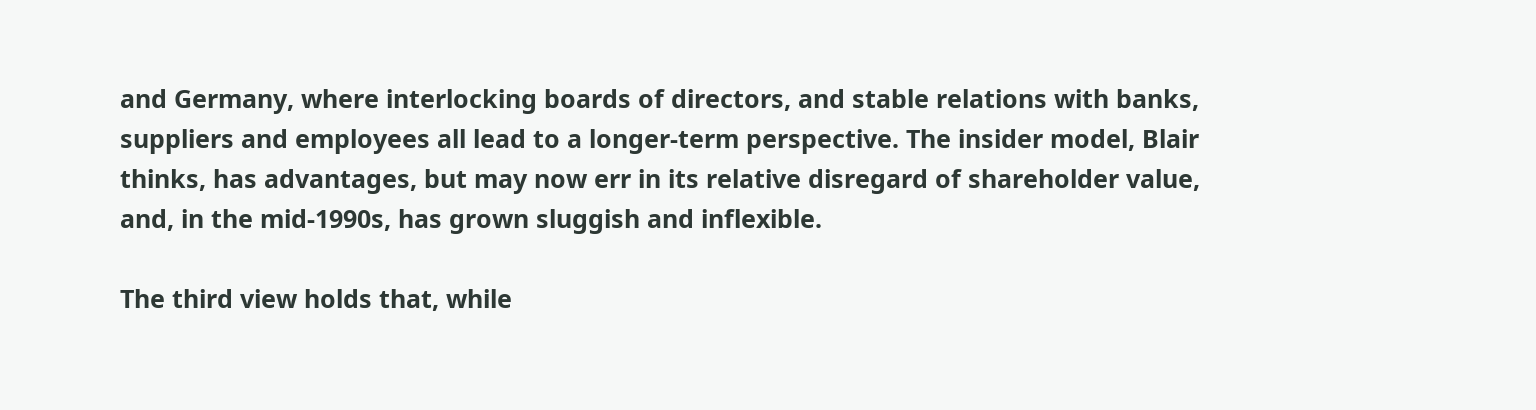and Germany, where interlocking boards of directors, and stable relations with banks, suppliers and employees all lead to a longer-term perspective. The insider model, Blair thinks, has advantages, but may now err in its relative disregard of shareholder value, and, in the mid-1990s, has grown sluggish and inflexible.

The third view holds that, while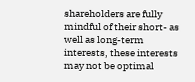shareholders are fully mindful of their short- as well as long-term interests, these interests may not be optimal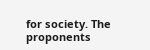for society. The proponents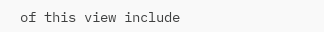of this view include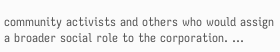community activists and others who would assign a broader social role to the corporation. …